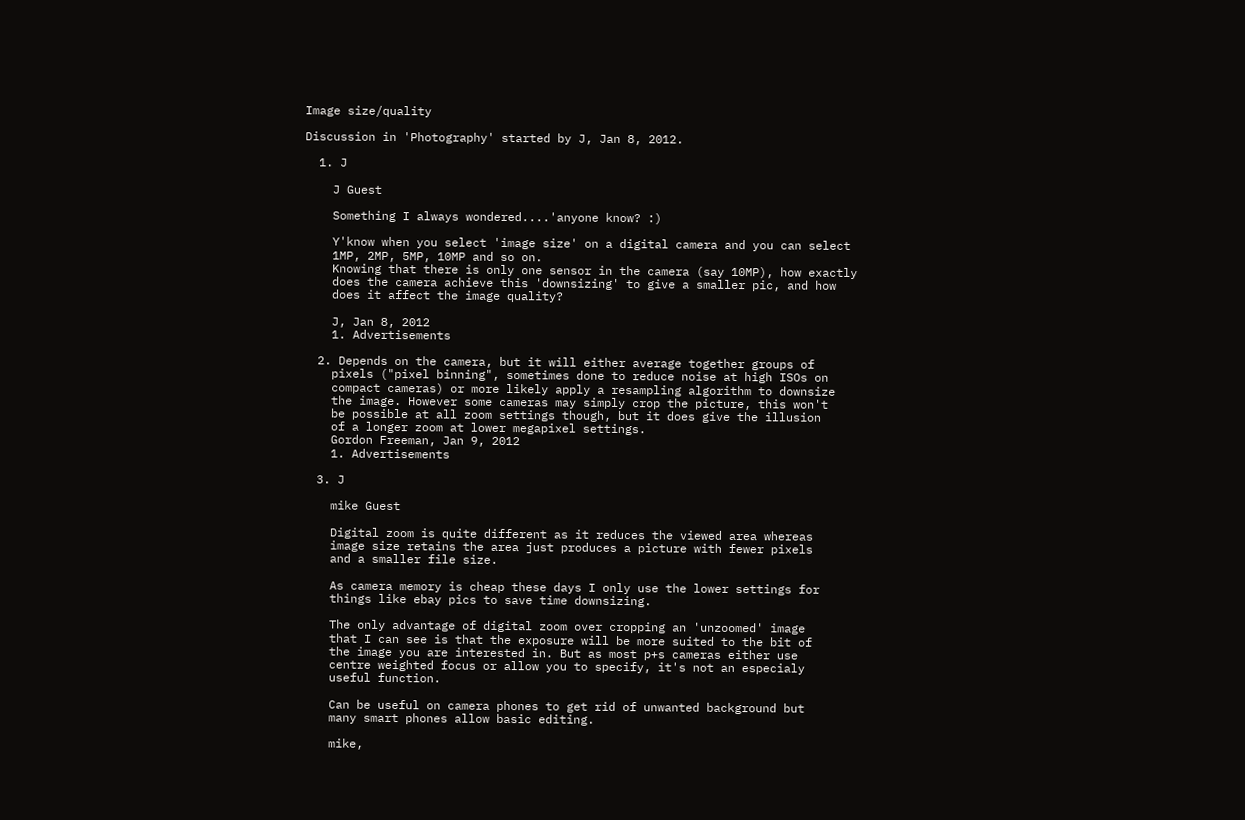Image size/quality

Discussion in 'Photography' started by J, Jan 8, 2012.

  1. J

    J Guest

    Something I always wondered....'anyone know? :)

    Y'know when you select 'image size' on a digital camera and you can select
    1MP, 2MP, 5MP, 10MP and so on.
    Knowing that there is only one sensor in the camera (say 10MP), how exactly
    does the camera achieve this 'downsizing' to give a smaller pic, and how
    does it affect the image quality?

    J, Jan 8, 2012
    1. Advertisements

  2. Depends on the camera, but it will either average together groups of
    pixels ("pixel binning", sometimes done to reduce noise at high ISOs on
    compact cameras) or more likely apply a resampling algorithm to downsize
    the image. However some cameras may simply crop the picture, this won't
    be possible at all zoom settings though, but it does give the illusion
    of a longer zoom at lower megapixel settings.
    Gordon Freeman, Jan 9, 2012
    1. Advertisements

  3. J

    mike Guest

    Digital zoom is quite different as it reduces the viewed area whereas
    image size retains the area just produces a picture with fewer pixels
    and a smaller file size.

    As camera memory is cheap these days I only use the lower settings for
    things like ebay pics to save time downsizing.

    The only advantage of digital zoom over cropping an 'unzoomed' image
    that I can see is that the exposure will be more suited to the bit of
    the image you are interested in. But as most p+s cameras either use
    centre weighted focus or allow you to specify, it's not an especialy
    useful function.

    Can be useful on camera phones to get rid of unwanted background but
    many smart phones allow basic editing.

    mike,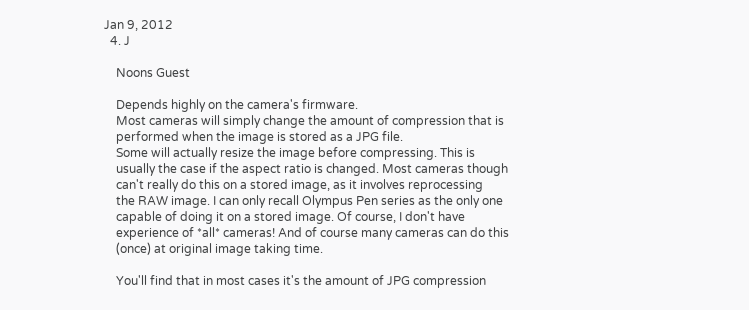Jan 9, 2012
  4. J

    Noons Guest

    Depends highly on the camera's firmware.
    Most cameras will simply change the amount of compression that is
    performed when the image is stored as a JPG file.
    Some will actually resize the image before compressing. This is
    usually the case if the aspect ratio is changed. Most cameras though
    can't really do this on a stored image, as it involves reprocessing
    the RAW image. I can only recall Olympus Pen series as the only one
    capable of doing it on a stored image. Of course, I don't have
    experience of *all* cameras! And of course many cameras can do this
    (once) at original image taking time.

    You'll find that in most cases it's the amount of JPG compression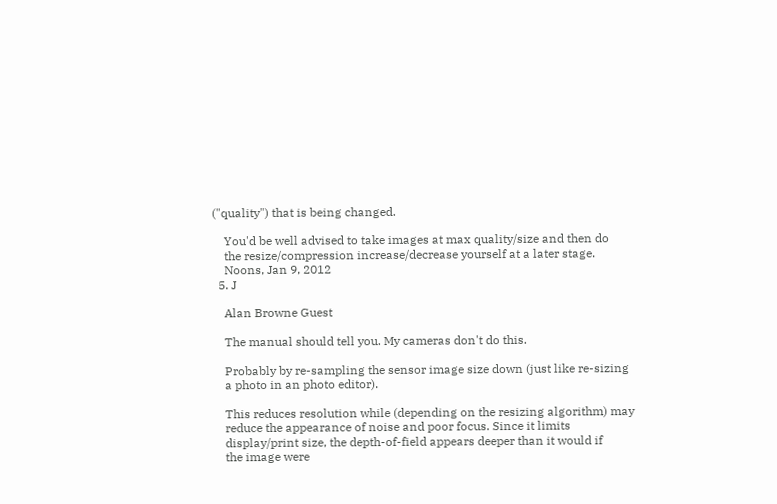("quality") that is being changed.

    You'd be well advised to take images at max quality/size and then do
    the resize/compression increase/decrease yourself at a later stage.
    Noons, Jan 9, 2012
  5. J

    Alan Browne Guest

    The manual should tell you. My cameras don't do this.

    Probably by re-sampling the sensor image size down (just like re-sizing
    a photo in an photo editor).

    This reduces resolution while (depending on the resizing algorithm) may
    reduce the appearance of noise and poor focus. Since it limits
    display/print size, the depth-of-field appears deeper than it would if
    the image were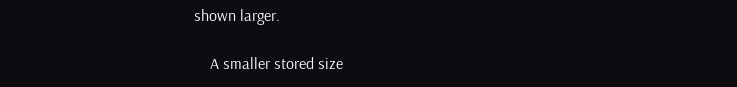shown larger.

    A smaller stored size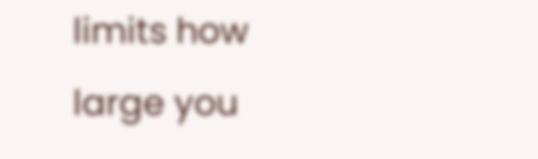limits how large you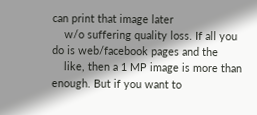can print that image later
    w/o suffering quality loss. If all you do is web/facebook pages and the
    like, then a 1 MP image is more than enough. But if you want to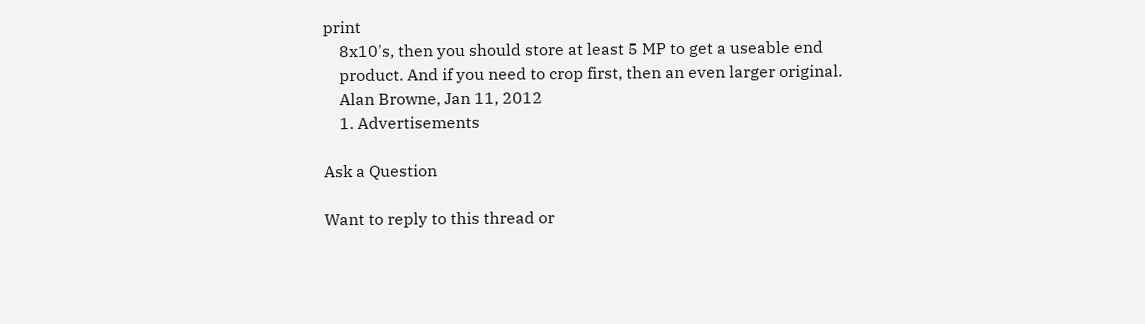print
    8x10's, then you should store at least 5 MP to get a useable end
    product. And if you need to crop first, then an even larger original.
    Alan Browne, Jan 11, 2012
    1. Advertisements

Ask a Question

Want to reply to this thread or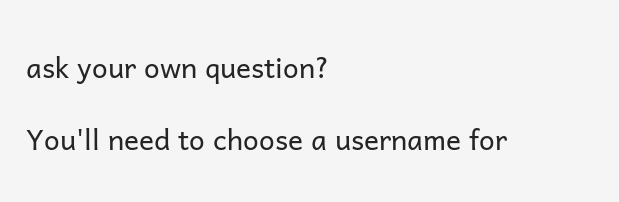ask your own question?

You'll need to choose a username for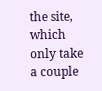the site, which only take a couple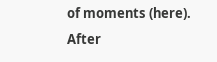of moments (here). After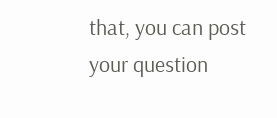that, you can post your question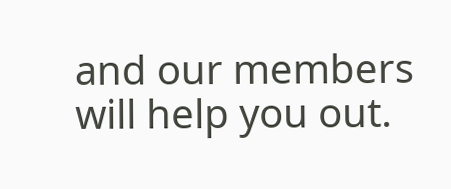and our members will help you out.